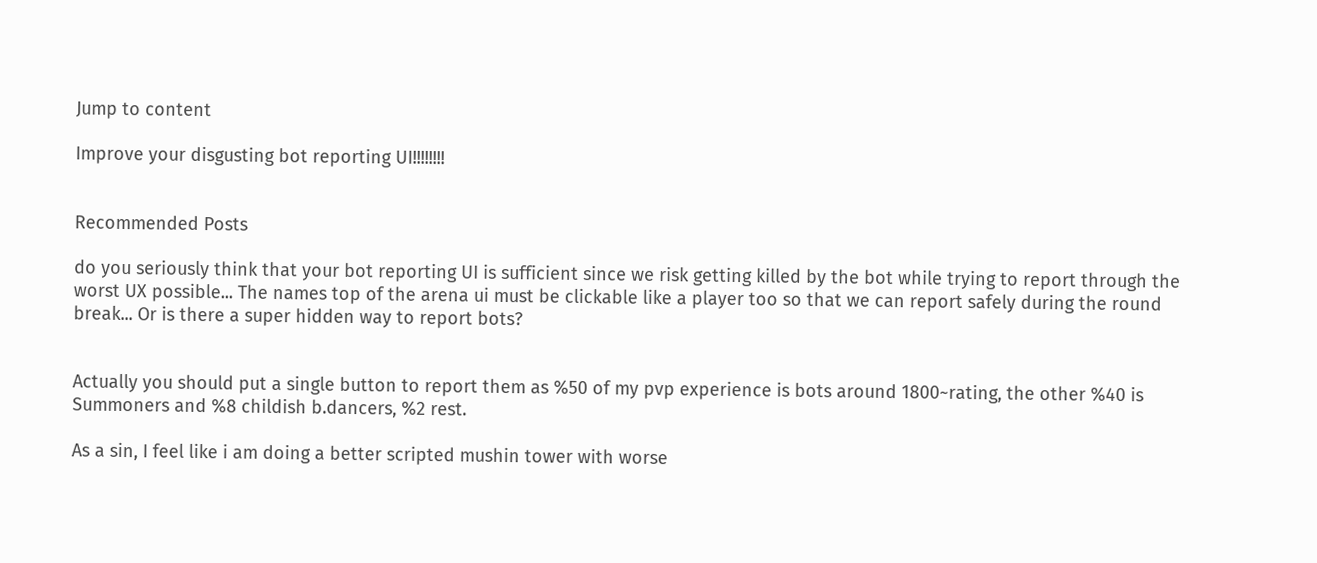Jump to content

Improve your disgusting bot reporting UI!!!!!!!!


Recommended Posts

do you seriously think that your bot reporting UI is sufficient since we risk getting killed by the bot while trying to report through the worst UX possible... The names top of the arena ui must be clickable like a player too so that we can report safely during the round break... Or is there a super hidden way to report bots?


Actually you should put a single button to report them as %50 of my pvp experience is bots around 1800~rating, the other %40 is Summoners and %8 childish b.dancers, %2 rest.

As a sin, I feel like i am doing a better scripted mushin tower with worse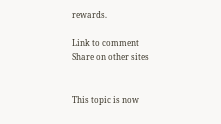rewards.

Link to comment
Share on other sites


This topic is now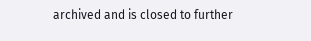archived and is closed to further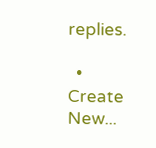replies.

  • Create New...